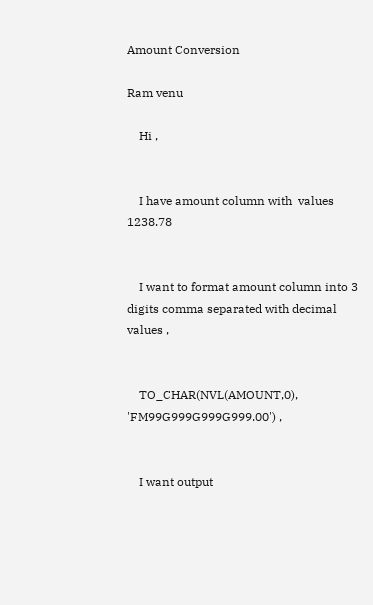Amount Conversion

Ram venu

    Hi ,


    I have amount column with  values 1238.78


    I want to format amount column into 3 digits comma separated with decimal values ,


    TO_CHAR(NVL(AMOUNT,0), 'FM99G999G999G999.00') ,


    I want output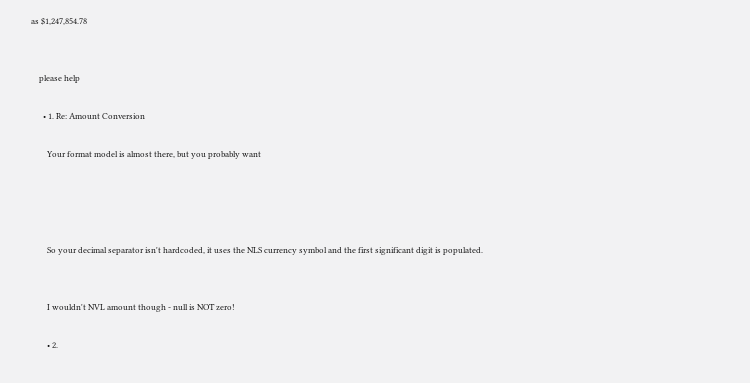as $1,247,854.78


    please help

      • 1. Re: Amount Conversion

        Your format model is almost there, but you probably want




        So your decimal separator isn't hardcoded, it uses the NLS currency symbol and the first significant digit is populated.


        I wouldn't NVL amount though - null is NOT zero!

        • 2.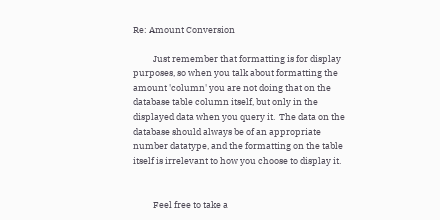Re: Amount Conversion

          Just remember that formatting is for display purposes, so when you talk about formatting the amount 'column' you are not doing that on the database table column itself, but only in the displayed data when you query it.  The data on the database should always be of an appropriate number datatype, and the formatting on the table itself is irrelevant to how you choose to display it.


          Feel free to take a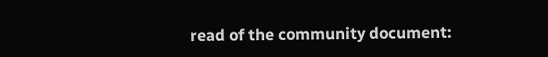read of the community document: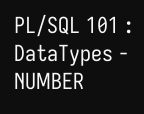PL/SQL 101 : DataTypes - NUMBER